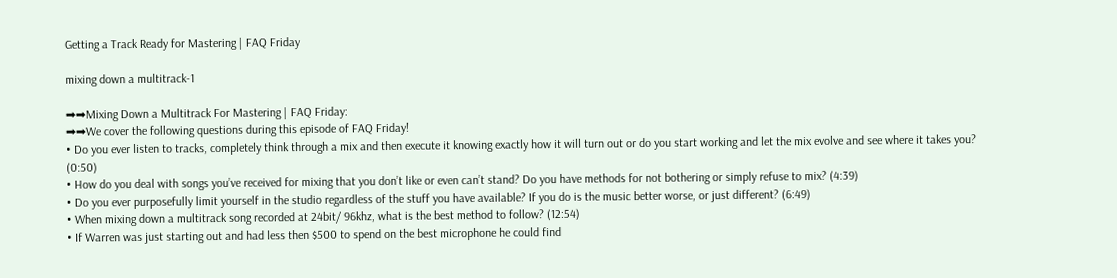Getting a Track Ready for Mastering | FAQ Friday

mixing down a multitrack-1

➡➡Mixing Down a Multitrack For Mastering | FAQ Friday:
➡➡We cover the following questions during this episode of FAQ Friday!
• Do you ever listen to tracks, completely think through a mix and then execute it knowing exactly how it will turn out or do you start working and let the mix evolve and see where it takes you? (0:50)
• How do you deal with songs you’ve received for mixing that you don’t like or even can’t stand? Do you have methods for not bothering or simply refuse to mix? (4:39)
• Do you ever purposefully limit yourself in the studio regardless of the stuff you have available? If you do is the music better worse, or just different? (6:49)
• When mixing down a multitrack song recorded at 24bit/ 96khz, what is the best method to follow? (12:54)
• If Warren was just starting out and had less then $500 to spend on the best microphone he could find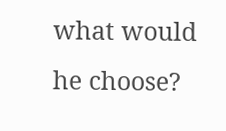what would he choose?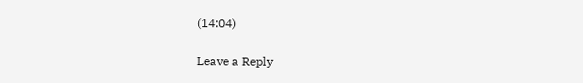(14:04)

Leave a Reply